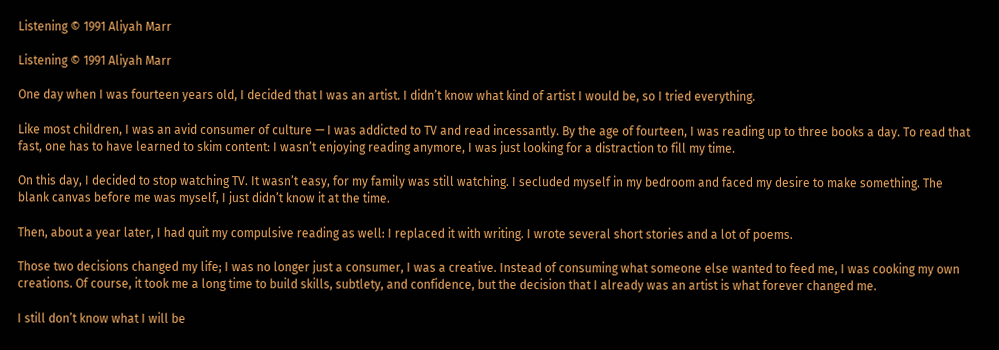Listening © 1991 Aliyah Marr

Listening © 1991 Aliyah Marr

One day when I was fourteen years old, I decided that I was an artist. I didn’t know what kind of artist I would be, so I tried everything.

Like most children, I was an avid consumer of culture — I was addicted to TV and read incessantly. By the age of fourteen, I was reading up to three books a day. To read that fast, one has to have learned to skim content: I wasn’t enjoying reading anymore, I was just looking for a distraction to fill my time.

On this day, I decided to stop watching TV. It wasn’t easy, for my family was still watching. I secluded myself in my bedroom and faced my desire to make something. The blank canvas before me was myself, I just didn’t know it at the time.

Then, about a year later, I had quit my compulsive reading as well: I replaced it with writing. I wrote several short stories and a lot of poems.

Those two decisions changed my life; I was no longer just a consumer, I was a creative. Instead of consuming what someone else wanted to feed me, I was cooking my own creations. Of course, it took me a long time to build skills, subtlety, and confidence, but the decision that I already was an artist is what forever changed me.

I still don’t know what I will be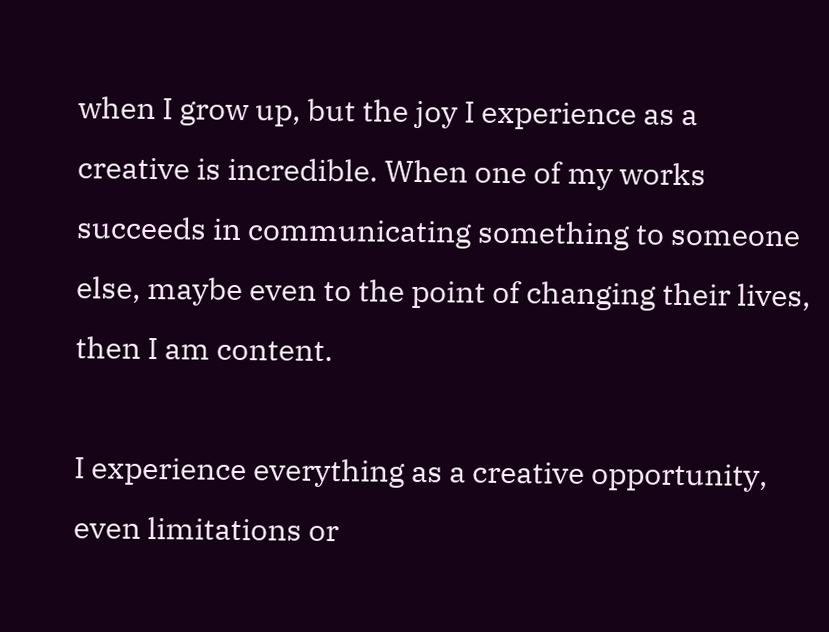when I grow up, but the joy I experience as a creative is incredible. When one of my works succeeds in communicating something to someone else, maybe even to the point of changing their lives, then I am content.

I experience everything as a creative opportunity, even limitations or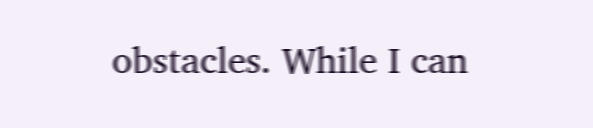obstacles. While I can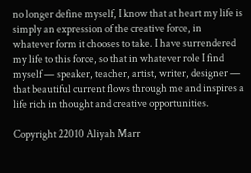no longer define myself, I know that at heart my life is simply an expression of the creative force, in whatever form it chooses to take. I have surrendered my life to this force, so that in whatever role I find myself — speaker, teacher, artist, writer, designer — that beautiful current flows through me and inspires a life rich in thought and creative opportunities.

Copyright 22010 Aliyah Marr